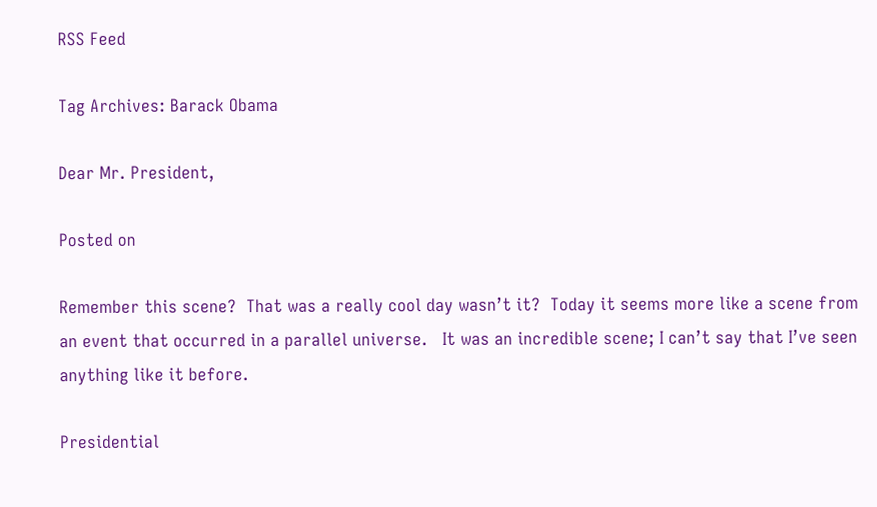RSS Feed

Tag Archives: Barack Obama

Dear Mr. President,

Posted on

Remember this scene?  That was a really cool day wasn’t it?  Today it seems more like a scene from an event that occurred in a parallel universe.   It was an incredible scene; I can’t say that I’ve seen anything like it before.

Presidential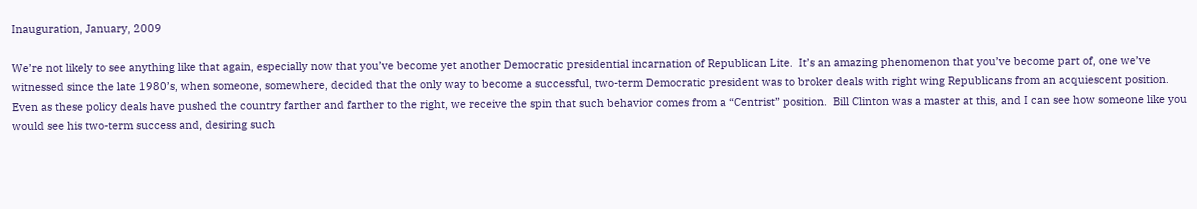Inauguration, January, 2009

We’re not likely to see anything like that again, especially now that you’ve become yet another Democratic presidential incarnation of Republican Lite.  It’s an amazing phenomenon that you’ve become part of, one we’ve witnessed since the late 1980’s, when someone, somewhere, decided that the only way to become a successful, two-term Democratic president was to broker deals with right wing Republicans from an acquiescent position.  Even as these policy deals have pushed the country farther and farther to the right, we receive the spin that such behavior comes from a “Centrist” position.  Bill Clinton was a master at this, and I can see how someone like you would see his two-term success and, desiring such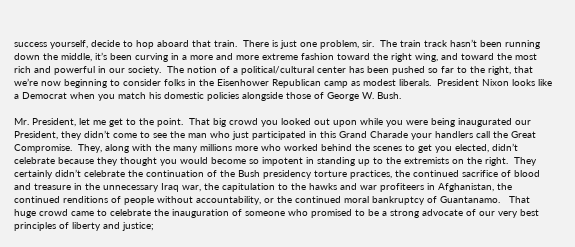success yourself, decide to hop aboard that train.  There is just one problem, sir.  The train track hasn’t been running down the middle, it’s been curving in a more and more extreme fashion toward the right wing, and toward the most rich and powerful in our society.  The notion of a political/cultural center has been pushed so far to the right, that we’re now beginning to consider folks in the Eisenhower Republican camp as modest liberals.  President Nixon looks like a Democrat when you match his domestic policies alongside those of George W. Bush.

Mr. President, let me get to the point.  That big crowd you looked out upon while you were being inaugurated our President, they didn’t come to see the man who just participated in this Grand Charade your handlers call the Great Compromise.  They, along with the many millions more who worked behind the scenes to get you elected, didn’t celebrate because they thought you would become so impotent in standing up to the extremists on the right.  They certainly didn’t celebrate the continuation of the Bush presidency torture practices, the continued sacrifice of blood and treasure in the unnecessary Iraq war, the capitulation to the hawks and war profiteers in Afghanistan, the continued renditions of people without accountability, or the continued moral bankruptcy of Guantanamo.   That huge crowd came to celebrate the inauguration of someone who promised to be a strong advocate of our very best principles of liberty and justice;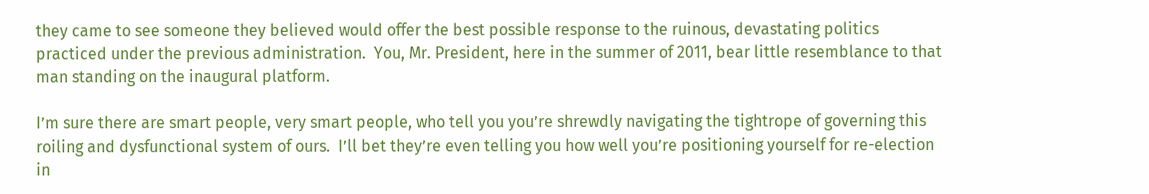they came to see someone they believed would offer the best possible response to the ruinous, devastating politics practiced under the previous administration.  You, Mr. President, here in the summer of 2011, bear little resemblance to that man standing on the inaugural platform.

I’m sure there are smart people, very smart people, who tell you you’re shrewdly navigating the tightrope of governing this roiling and dysfunctional system of ours.  I’ll bet they’re even telling you how well you’re positioning yourself for re-election in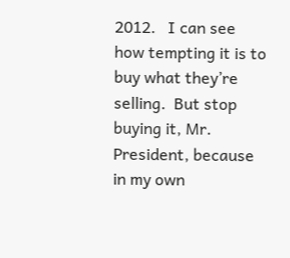2012.   I can see how tempting it is to buy what they’re selling.  But stop buying it, Mr. President, because in my own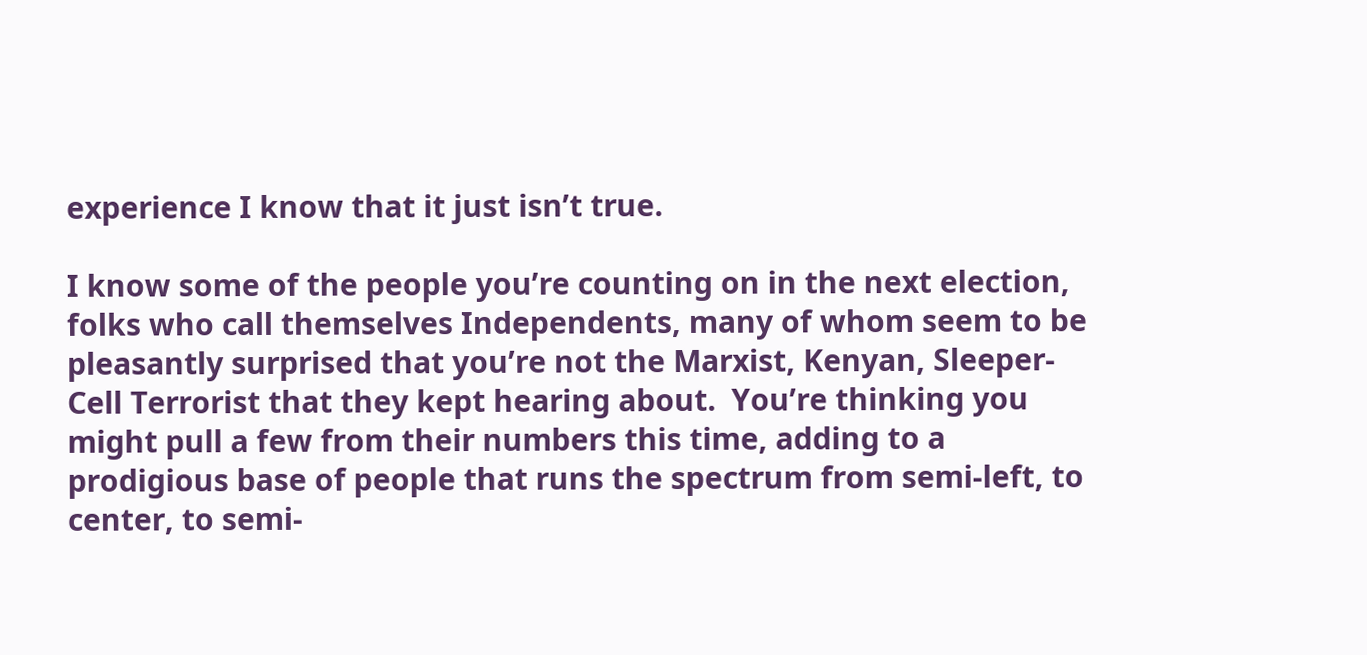experience I know that it just isn’t true.

I know some of the people you’re counting on in the next election, folks who call themselves Independents, many of whom seem to be pleasantly surprised that you’re not the Marxist, Kenyan, Sleeper-Cell Terrorist that they kept hearing about.  You’re thinking you might pull a few from their numbers this time, adding to a prodigious base of people that runs the spectrum from semi-left, to center, to semi-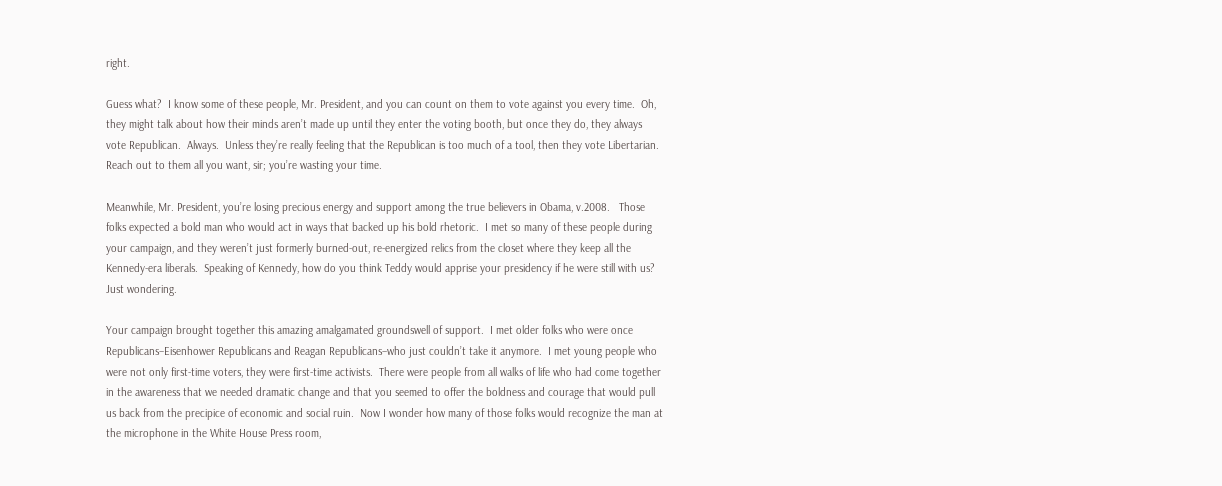right.

Guess what?  I know some of these people, Mr. President, and you can count on them to vote against you every time.  Oh, they might talk about how their minds aren’t made up until they enter the voting booth, but once they do, they always vote Republican.  Always.  Unless they’re really feeling that the Republican is too much of a tool, then they vote Libertarian.   Reach out to them all you want, sir; you’re wasting your time.

Meanwhile, Mr. President, you’re losing precious energy and support among the true believers in Obama, v.2008.   Those folks expected a bold man who would act in ways that backed up his bold rhetoric.  I met so many of these people during your campaign, and they weren’t just formerly burned-out, re-energized relics from the closet where they keep all the Kennedy-era liberals.  Speaking of Kennedy, how do you think Teddy would apprise your presidency if he were still with us?  Just wondering.

Your campaign brought together this amazing amalgamated groundswell of support.  I met older folks who were once Republicans–Eisenhower Republicans and Reagan Republicans–who just couldn’t take it anymore.  I met young people who were not only first-time voters, they were first-time activists.  There were people from all walks of life who had come together in the awareness that we needed dramatic change and that you seemed to offer the boldness and courage that would pull us back from the precipice of economic and social ruin.  Now I wonder how many of those folks would recognize the man at the microphone in the White House Press room,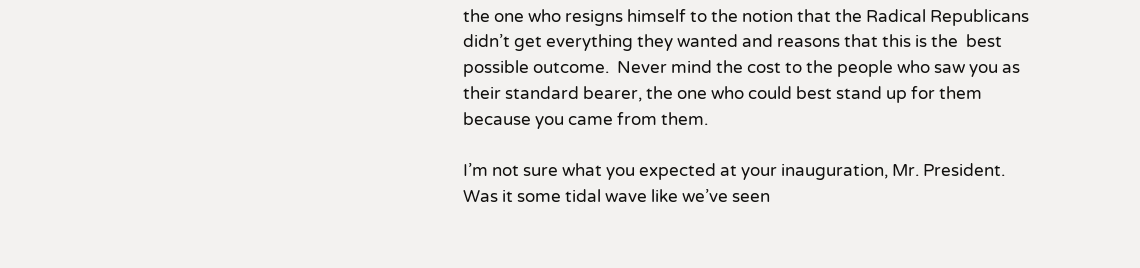the one who resigns himself to the notion that the Radical Republicans didn’t get everything they wanted and reasons that this is the  best possible outcome.  Never mind the cost to the people who saw you as their standard bearer, the one who could best stand up for them because you came from them.

I’m not sure what you expected at your inauguration, Mr. President.  Was it some tidal wave like we’ve seen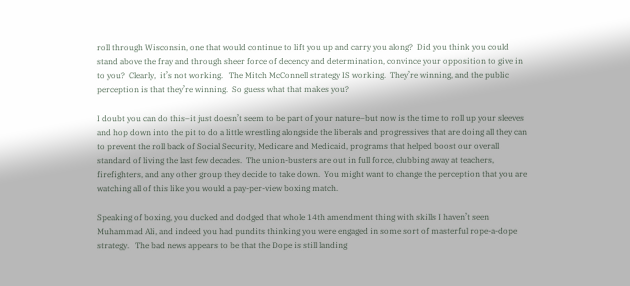roll through Wisconsin, one that would continue to lift you up and carry you along?  Did you think you could stand above the fray and through sheer force of decency and determination, convince your opposition to give in to you?  Clearly,  it’s not working.   The Mitch McConnell strategy IS working.  They’re winning, and the public perception is that they’re winning.  So guess what that makes you?

I doubt you can do this–it just doesn’t seem to be part of your nature–but now is the time to roll up your sleeves and hop down into the pit to do a little wrestling alongside the liberals and progressives that are doing all they can to prevent the roll back of Social Security, Medicare and Medicaid, programs that helped boost our overall standard of living the last few decades.  The union-busters are out in full force, clubbing away at teachers, firefighters, and any other group they decide to take down.  You might want to change the perception that you are watching all of this like you would a pay-per-view boxing match.

Speaking of boxing, you ducked and dodged that whole 14th amendment thing with skills I haven’t seen Muhammad Ali, and indeed you had pundits thinking you were engaged in some sort of masterful rope-a-dope strategy.   The bad news appears to be that the Dope is still landing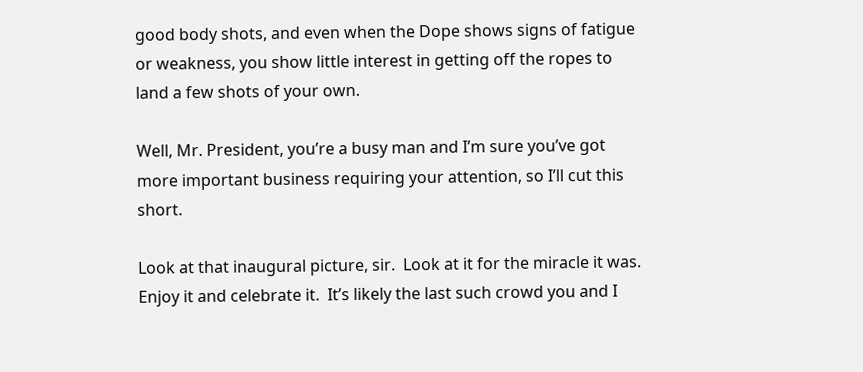good body shots, and even when the Dope shows signs of fatigue or weakness, you show little interest in getting off the ropes to land a few shots of your own.

Well, Mr. President, you’re a busy man and I’m sure you’ve got more important business requiring your attention, so I’ll cut this short.

Look at that inaugural picture, sir.  Look at it for the miracle it was.  Enjoy it and celebrate it.  It’s likely the last such crowd you and I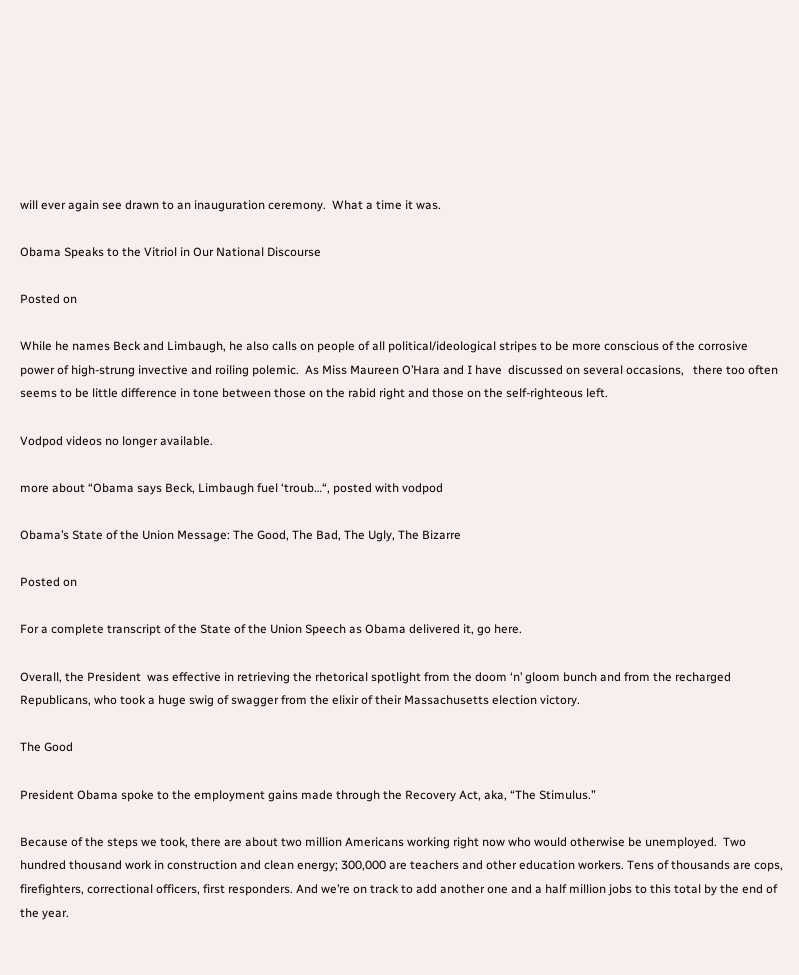will ever again see drawn to an inauguration ceremony.  What a time it was.

Obama Speaks to the Vitriol in Our National Discourse

Posted on

While he names Beck and Limbaugh, he also calls on people of all political/ideological stripes to be more conscious of the corrosive power of high-strung invective and roiling polemic.  As Miss Maureen O’Hara and I have  discussed on several occasions,   there too often seems to be little difference in tone between those on the rabid right and those on the self-righteous left.

Vodpod videos no longer available.

more about “Obama says Beck, Limbaugh fuel ‘troub…“, posted with vodpod

Obama’s State of the Union Message: The Good, The Bad, The Ugly, The Bizarre

Posted on

For a complete transcript of the State of the Union Speech as Obama delivered it, go here.

Overall, the President  was effective in retrieving the rhetorical spotlight from the doom ‘n’ gloom bunch and from the recharged Republicans, who took a huge swig of swagger from the elixir of their Massachusetts election victory.

The Good

President Obama spoke to the employment gains made through the Recovery Act, aka, “The Stimulus.”

Because of the steps we took, there are about two million Americans working right now who would otherwise be unemployed.  Two hundred thousand work in construction and clean energy; 300,000 are teachers and other education workers. Tens of thousands are cops, firefighters, correctional officers, first responders. And we’re on track to add another one and a half million jobs to this total by the end of the year.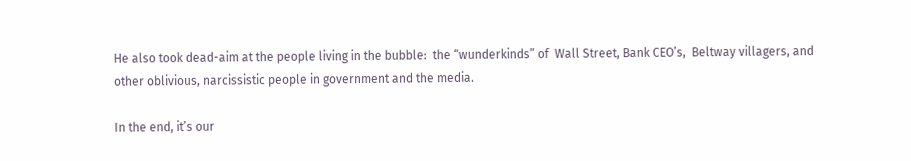He also took dead-aim at the people living in the bubble:  the “wunderkinds” of  Wall Street, Bank CEO’s,  Beltway villagers, and other oblivious, narcissistic people in government and the media.

In the end, it’s our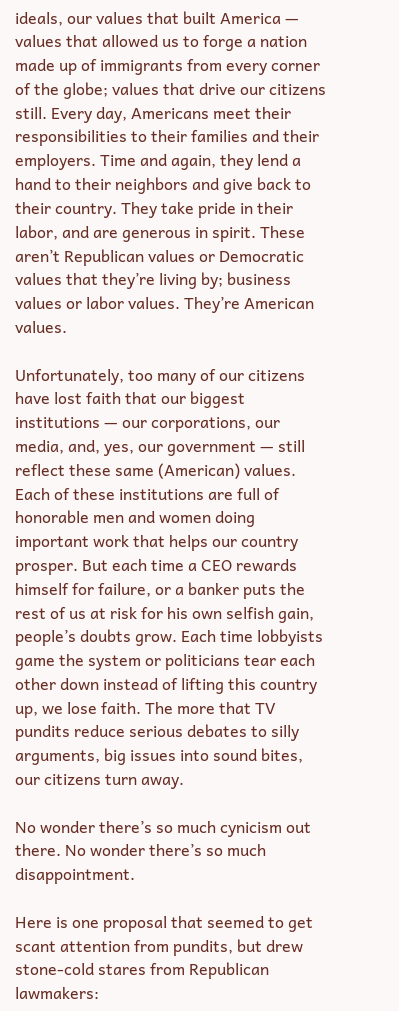ideals, our values that built America — values that allowed us to forge a nation made up of immigrants from every corner of the globe; values that drive our citizens still. Every day, Americans meet their responsibilities to their families and their employers. Time and again, they lend a hand to their neighbors and give back to their country. They take pride in their labor, and are generous in spirit. These aren’t Republican values or Democratic values that they’re living by; business values or labor values. They’re American values.

Unfortunately, too many of our citizens have lost faith that our biggest institutions — our corporations, our media, and, yes, our government — still reflect these same (American) values. Each of these institutions are full of honorable men and women doing important work that helps our country prosper. But each time a CEO rewards himself for failure, or a banker puts the rest of us at risk for his own selfish gain, people’s doubts grow. Each time lobbyists game the system or politicians tear each other down instead of lifting this country up, we lose faith. The more that TV pundits reduce serious debates to silly arguments, big issues into sound bites, our citizens turn away.

No wonder there’s so much cynicism out there. No wonder there’s so much disappointment.

Here is one proposal that seemed to get scant attention from pundits, but drew stone-cold stares from Republican lawmakers: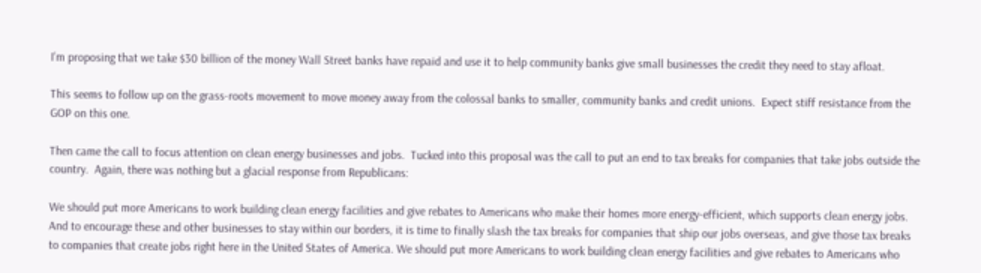I’m proposing that we take $30 billion of the money Wall Street banks have repaid and use it to help community banks give small businesses the credit they need to stay afloat.

This seems to follow up on the grass-roots movement to move money away from the colossal banks to smaller, community banks and credit unions.  Expect stiff resistance from the GOP on this one.

Then came the call to focus attention on clean energy businesses and jobs.  Tucked into this proposal was the call to put an end to tax breaks for companies that take jobs outside the country.  Again, there was nothing but a glacial response from Republicans:

We should put more Americans to work building clean energy facilities and give rebates to Americans who make their homes more energy-efficient, which supports clean energy jobs.  And to encourage these and other businesses to stay within our borders, it is time to finally slash the tax breaks for companies that ship our jobs overseas, and give those tax breaks to companies that create jobs right here in the United States of America. We should put more Americans to work building clean energy facilities and give rebates to Americans who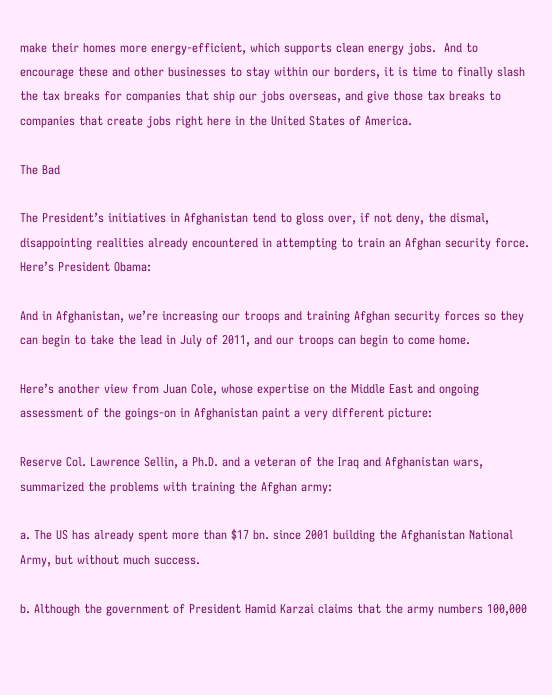make their homes more energy-efficient, which supports clean energy jobs.  And to encourage these and other businesses to stay within our borders, it is time to finally slash the tax breaks for companies that ship our jobs overseas, and give those tax breaks to companies that create jobs right here in the United States of America.

The Bad

The President’s initiatives in Afghanistan tend to gloss over, if not deny, the dismal, disappointing realities already encountered in attempting to train an Afghan security force.  Here’s President Obama:

And in Afghanistan, we’re increasing our troops and training Afghan security forces so they can begin to take the lead in July of 2011, and our troops can begin to come home.

Here’s another view from Juan Cole, whose expertise on the Middle East and ongoing assessment of the goings-on in Afghanistan paint a very different picture:

Reserve Col. Lawrence Sellin, a Ph.D. and a veteran of the Iraq and Afghanistan wars, summarized the problems with training the Afghan army:

a. The US has already spent more than $17 bn. since 2001 building the Afghanistan National Army, but without much success.

b. Although the government of President Hamid Karzai claims that the army numbers 100,000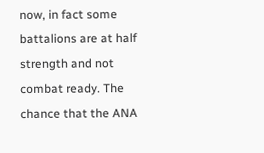now, in fact some battalions are at half strength and not combat ready. The chance that the ANA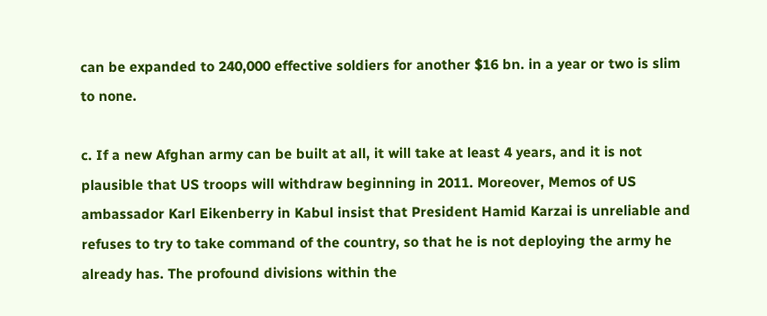can be expanded to 240,000 effective soldiers for another $16 bn. in a year or two is slim to none.

c. If a new Afghan army can be built at all, it will take at least 4 years, and it is not plausible that US troops will withdraw beginning in 2011. Moreover, Memos of US ambassador Karl Eikenberry in Kabul insist that President Hamid Karzai is unreliable and refuses to try to take command of the country, so that he is not deploying the army he already has. The profound divisions within the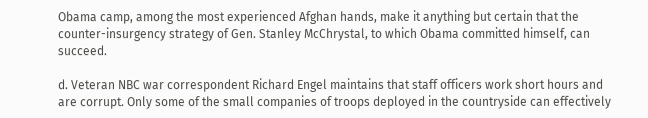Obama camp, among the most experienced Afghan hands, make it anything but certain that the counter-insurgency strategy of Gen. Stanley McChrystal, to which Obama committed himself, can succeed.

d. Veteran NBC war correspondent Richard Engel maintains that staff officers work short hours and are corrupt. Only some of the small companies of troops deployed in the countryside can effectively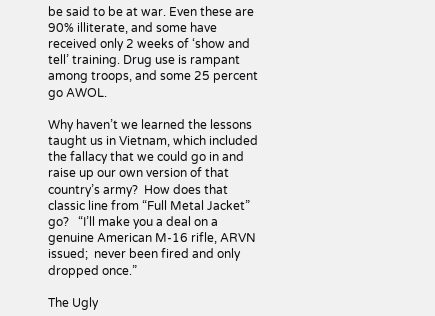be said to be at war. Even these are 90% illiterate, and some have received only 2 weeks of ‘show and tell’ training. Drug use is rampant among troops, and some 25 percent go AWOL.

Why haven’t we learned the lessons taught us in Vietnam, which included the fallacy that we could go in and raise up our own version of that country’s army?  How does that classic line from “Full Metal Jacket” go?   “I’ll make you a deal on a genuine American M-16 rifle, ARVN issued;  never been fired and only dropped once.”

The Ugly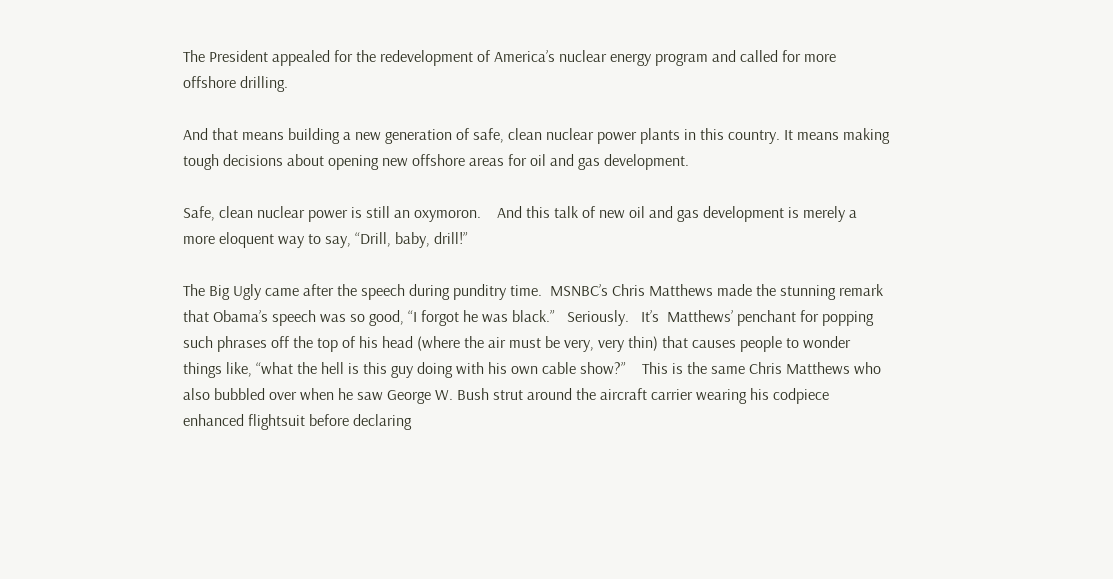The President appealed for the redevelopment of America’s nuclear energy program and called for more offshore drilling.

And that means building a new generation of safe, clean nuclear power plants in this country. It means making tough decisions about opening new offshore areas for oil and gas development.

Safe, clean nuclear power is still an oxymoron.    And this talk of new oil and gas development is merely a more eloquent way to say, “Drill, baby, drill!”

The Big Ugly came after the speech during punditry time.  MSNBC’s Chris Matthews made the stunning remark that Obama’s speech was so good, “I forgot he was black.”   Seriously.   It’s  Matthews’ penchant for popping such phrases off the top of his head (where the air must be very, very thin) that causes people to wonder things like, “what the hell is this guy doing with his own cable show?”    This is the same Chris Matthews who also bubbled over when he saw George W. Bush strut around the aircraft carrier wearing his codpiece enhanced flightsuit before declaring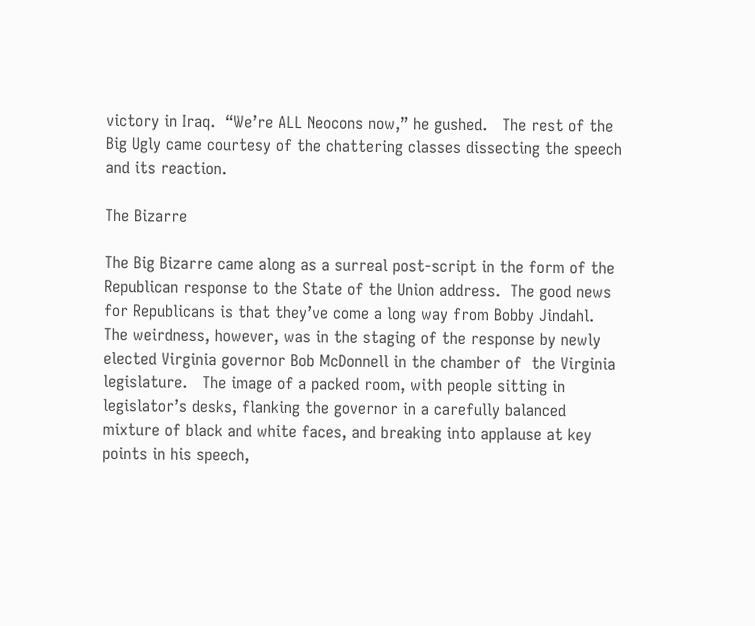victory in Iraq.  “We’re ALL Neocons now,” he gushed.   The rest of the Big Ugly came courtesy of the chattering classes dissecting the speech and its reaction.

The Bizarre

The Big Bizarre came along as a surreal post-script in the form of the Republican response to the State of the Union address.  The good news for Republicans is that they’ve come a long way from Bobby Jindahl.  The weirdness, however, was in the staging of the response by newly elected Virginia governor Bob McDonnell in the chamber of  the Virginia legislature.   The image of a packed room, with people sitting in legislator’s desks, flanking the governor in a carefully balanced mixture of black and white faces, and breaking into applause at key points in his speech,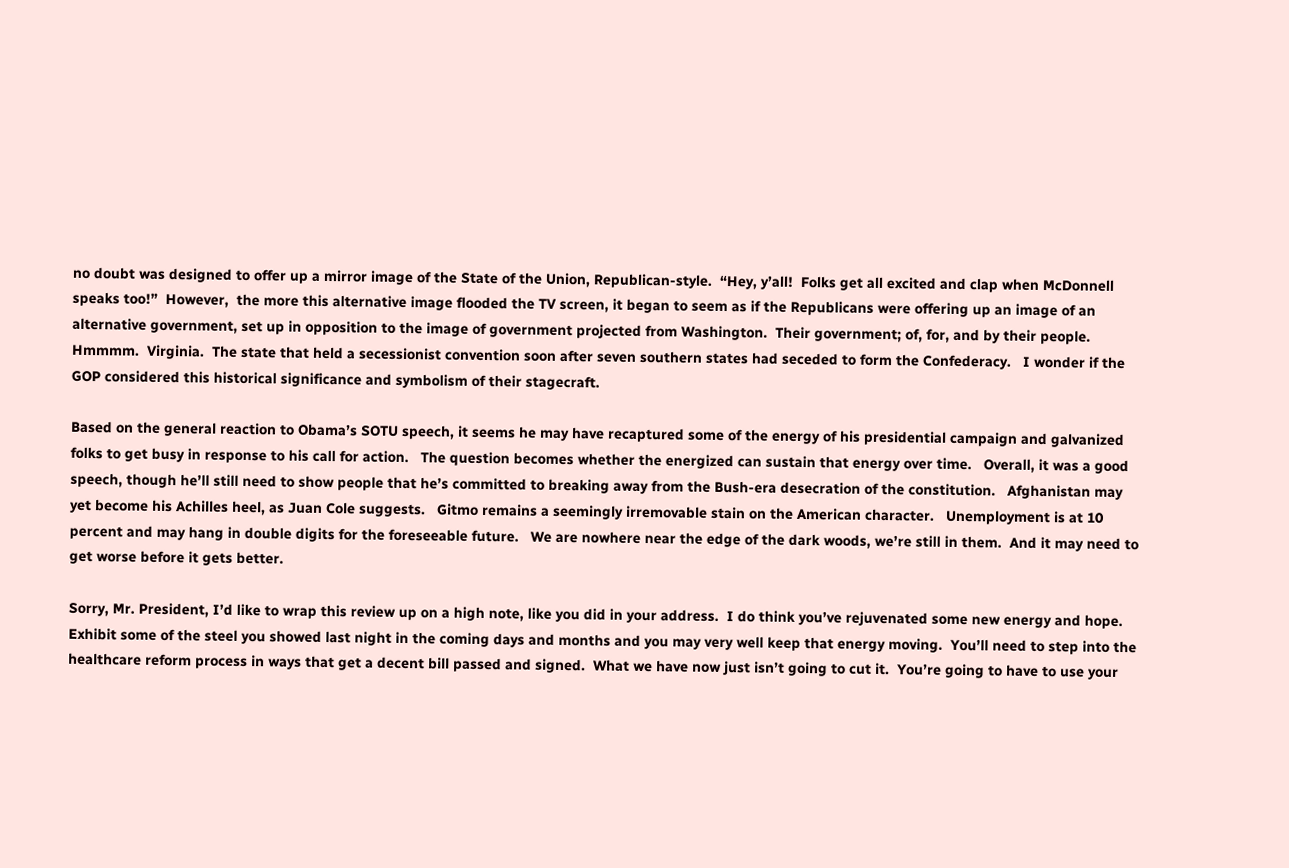no doubt was designed to offer up a mirror image of the State of the Union, Republican-style.  “Hey, y’all!  Folks get all excited and clap when McDonnell speaks too!”  However,  the more this alternative image flooded the TV screen, it began to seem as if the Republicans were offering up an image of an alternative government, set up in opposition to the image of government projected from Washington.  Their government; of, for, and by their people.    Hmmmm.  Virginia.  The state that held a secessionist convention soon after seven southern states had seceded to form the Confederacy.   I wonder if the GOP considered this historical significance and symbolism of their stagecraft.

Based on the general reaction to Obama’s SOTU speech, it seems he may have recaptured some of the energy of his presidential campaign and galvanized folks to get busy in response to his call for action.   The question becomes whether the energized can sustain that energy over time.   Overall, it was a good speech, though he’ll still need to show people that he’s committed to breaking away from the Bush-era desecration of the constitution.   Afghanistan may yet become his Achilles heel, as Juan Cole suggests.   Gitmo remains a seemingly irremovable stain on the American character.   Unemployment is at 10 percent and may hang in double digits for the foreseeable future.   We are nowhere near the edge of the dark woods, we’re still in them.  And it may need to get worse before it gets better.

Sorry, Mr. President, I’d like to wrap this review up on a high note, like you did in your address.  I do think you’ve rejuvenated some new energy and hope.    Exhibit some of the steel you showed last night in the coming days and months and you may very well keep that energy moving.  You’ll need to step into the healthcare reform process in ways that get a decent bill passed and signed.  What we have now just isn’t going to cut it.  You’re going to have to use your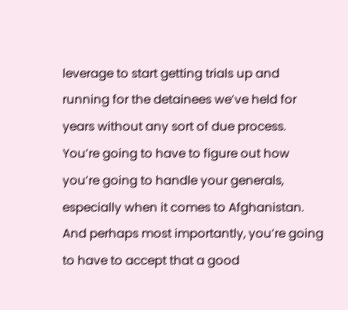leverage to start getting trials up and running for the detainees we’ve held for years without any sort of due process.  You’re going to have to figure out how you’re going to handle your generals, especially when it comes to Afghanistan.  And perhaps most importantly, you’re going to have to accept that a good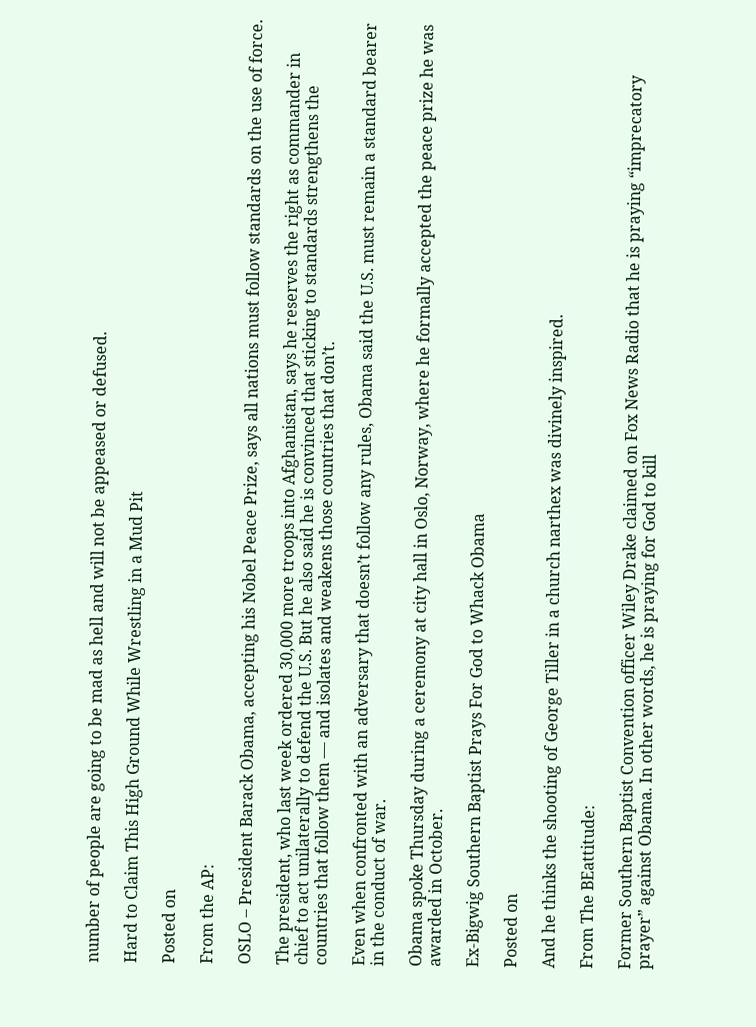number of people are going to be mad as hell and will not be appeased or defused.

Hard to Claim This High Ground While Wrestling in a Mud Pit

Posted on

From the AP:

OSLO – President Barack Obama, accepting his Nobel Peace Prize, says all nations must follow standards on the use of force.

The president, who last week ordered 30,000 more troops into Afghanistan, says he reserves the right as commander in chief to act unilaterally to defend the U.S. But he also said he is convinced that sticking to standards strengthens the countries that follow them — and isolates and weakens those countries that don’t.

Even when confronted with an adversary that doesn’t follow any rules, Obama said the U.S. must remain a standard bearer in the conduct of war.

Obama spoke Thursday during a ceremony at city hall in Oslo, Norway, where he formally accepted the peace prize he was awarded in October.

Ex-Bigwig Southern Baptist Prays For God to Whack Obama

Posted on

And he thinks the shooting of George Tiller in a church narthex was divinely inspired.

From The BEattitude:

Former Southern Baptist Convention officer Wiley Drake claimed on Fox News Radio that he is praying “imprecatory prayer” against Obama. In other words, he is praying for God to kill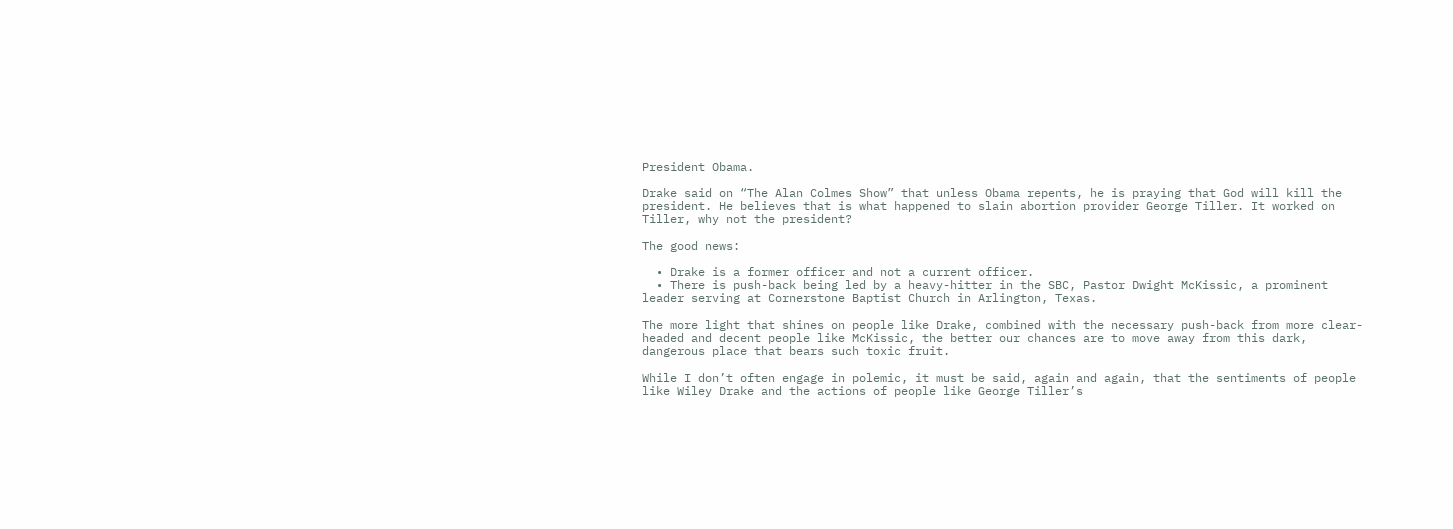President Obama.

Drake said on “The Alan Colmes Show” that unless Obama repents, he is praying that God will kill the president. He believes that is what happened to slain abortion provider George Tiller. It worked on Tiller, why not the president?

The good news:

  • Drake is a former officer and not a current officer.
  • There is push-back being led by a heavy-hitter in the SBC, Pastor Dwight McKissic, a prominent leader serving at Cornerstone Baptist Church in Arlington, Texas.

The more light that shines on people like Drake, combined with the necessary push-back from more clear-headed and decent people like McKissic, the better our chances are to move away from this dark, dangerous place that bears such toxic fruit.

While I don’t often engage in polemic, it must be said, again and again, that the sentiments of people like Wiley Drake and the actions of people like George Tiller’s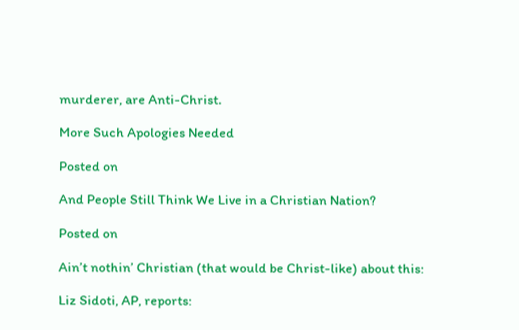murderer, are Anti-Christ.

More Such Apologies Needed

Posted on

And People Still Think We Live in a Christian Nation?

Posted on

Ain’t nothin’ Christian (that would be Christ-like) about this:

Liz Sidoti, AP, reports: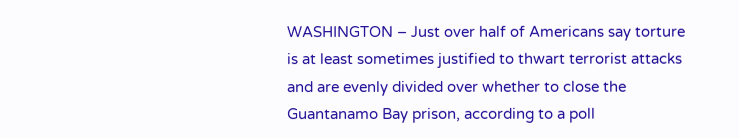WASHINGTON – Just over half of Americans say torture is at least sometimes justified to thwart terrorist attacks and are evenly divided over whether to close the Guantanamo Bay prison, according to a poll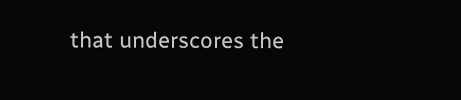that underscores the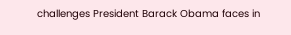challenges President Barack Obama faces in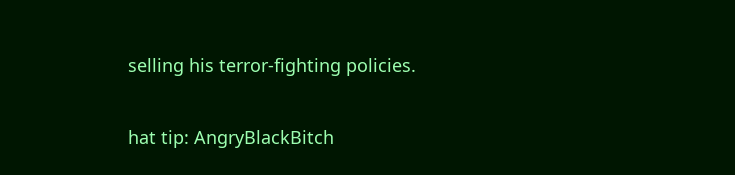selling his terror-fighting policies.

hat tip: AngryBlackBitch